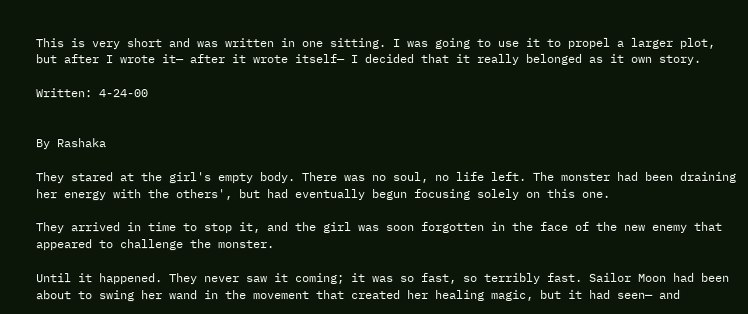This is very short and was written in one sitting. I was going to use it to propel a larger plot, but after I wrote it— after it wrote itself— I decided that it really belonged as it own story.

Written: 4-24-00


By Rashaka

They stared at the girl's empty body. There was no soul, no life left. The monster had been draining her energy with the others', but had eventually begun focusing solely on this one.

They arrived in time to stop it, and the girl was soon forgotten in the face of the new enemy that appeared to challenge the monster.

Until it happened. They never saw it coming; it was so fast, so terribly fast. Sailor Moon had been about to swing her wand in the movement that created her healing magic, but it had seen— and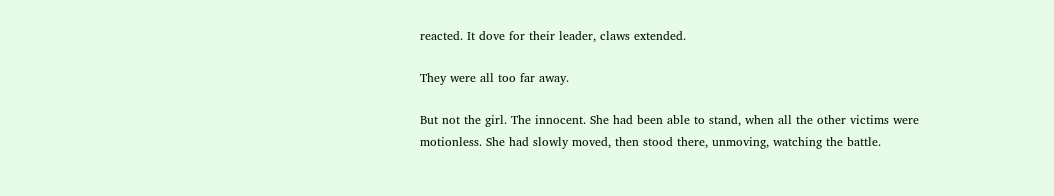reacted. It dove for their leader, claws extended.

They were all too far away.

But not the girl. The innocent. She had been able to stand, when all the other victims were motionless. She had slowly moved, then stood there, unmoving, watching the battle.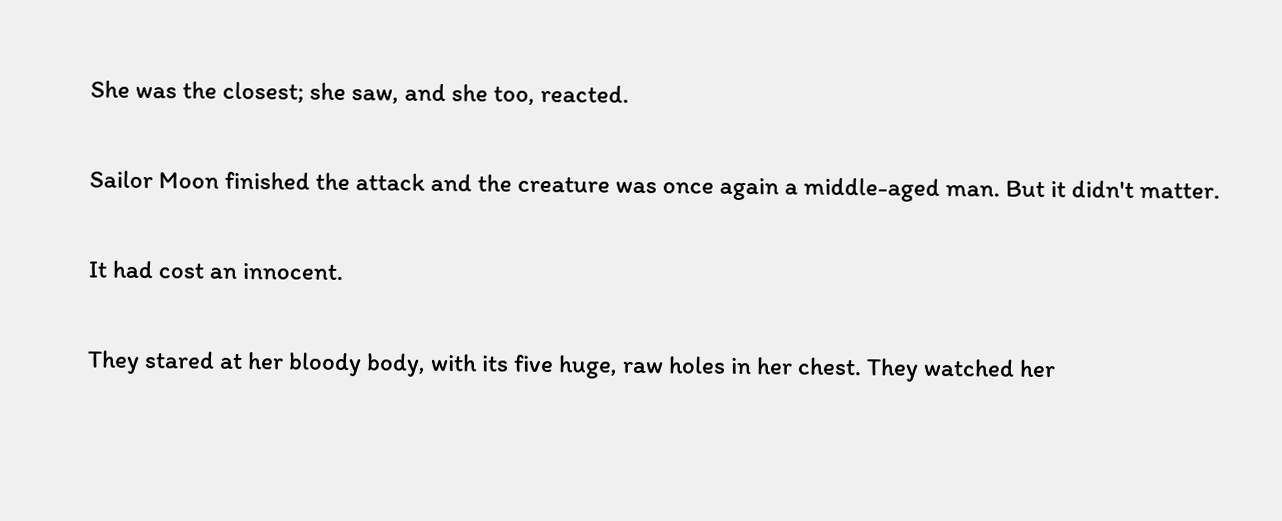She was the closest; she saw, and she too, reacted.

Sailor Moon finished the attack and the creature was once again a middle-aged man. But it didn't matter.

It had cost an innocent.

They stared at her bloody body, with its five huge, raw holes in her chest. They watched her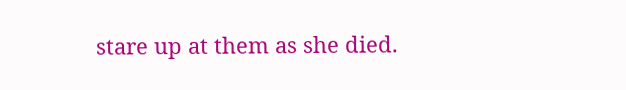stare up at them as she died.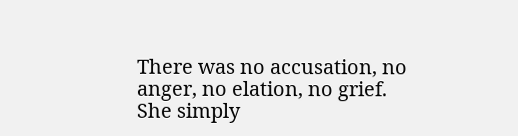There was no accusation, no anger, no elation, no grief. She simply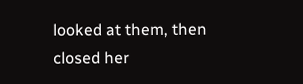looked at them, then closed her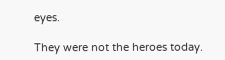eyes.

They were not the heroes today.